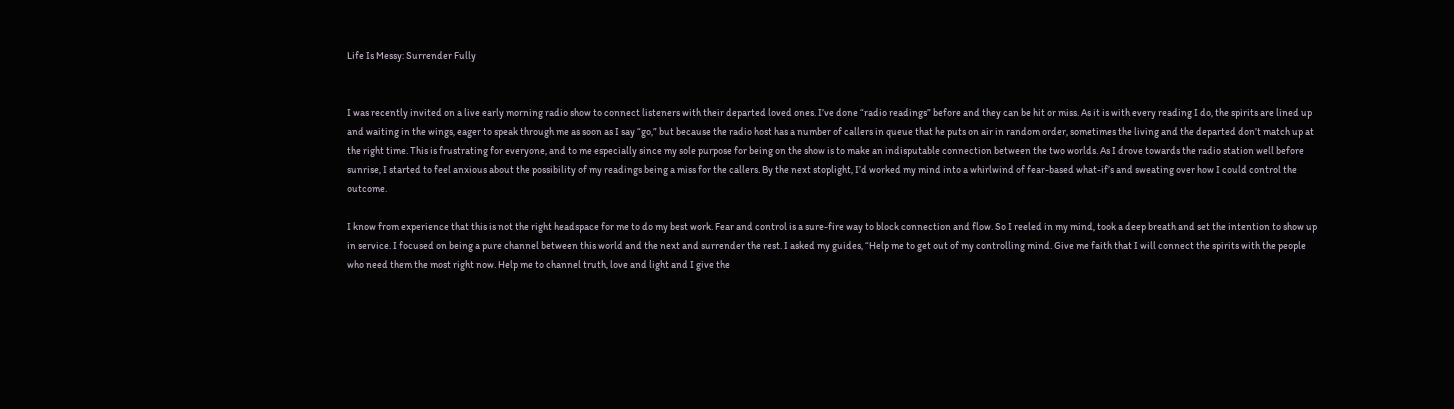Life Is Messy: Surrender Fully


I was recently invited on a live early morning radio show to connect listeners with their departed loved ones. I’ve done “radio readings” before and they can be hit or miss. As it is with every reading I do, the spirits are lined up and waiting in the wings, eager to speak through me as soon as I say “go,” but because the radio host has a number of callers in queue that he puts on air in random order, sometimes the living and the departed don’t match up at the right time. This is frustrating for everyone, and to me especially since my sole purpose for being on the show is to make an indisputable connection between the two worlds. As I drove towards the radio station well before sunrise, I started to feel anxious about the possibility of my readings being a miss for the callers. By the next stoplight, I’d worked my mind into a whirlwind of fear-based what-if’s and sweating over how I could control the outcome.

I know from experience that this is not the right headspace for me to do my best work. Fear and control is a sure-fire way to block connection and flow. So I reeled in my mind, took a deep breath and set the intention to show up in service. I focused on being a pure channel between this world and the next and surrender the rest. I asked my guides, “Help me to get out of my controlling mind. Give me faith that I will connect the spirits with the people who need them the most right now. Help me to channel truth, love and light and I give the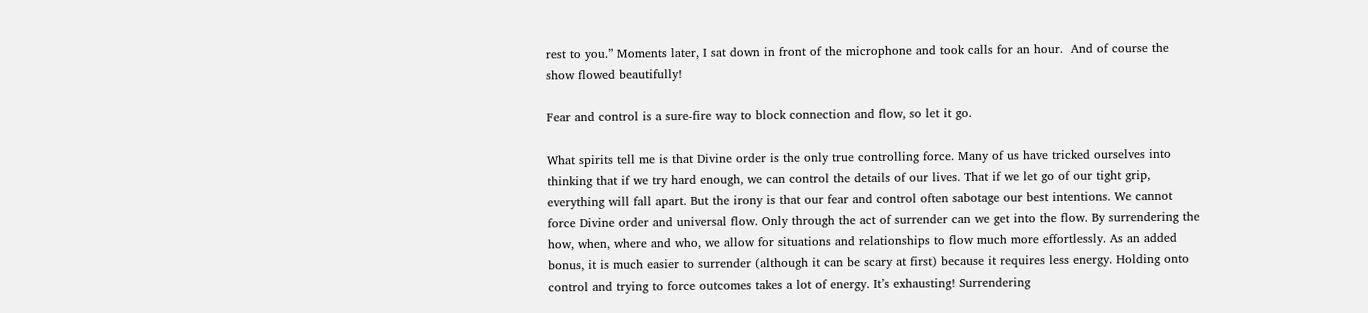rest to you.” Moments later, I sat down in front of the microphone and took calls for an hour.  And of course the show flowed beautifully!

Fear and control is a sure-fire way to block connection and flow, so let it go.

What spirits tell me is that Divine order is the only true controlling force. Many of us have tricked ourselves into thinking that if we try hard enough, we can control the details of our lives. That if we let go of our tight grip, everything will fall apart. But the irony is that our fear and control often sabotage our best intentions. We cannot force Divine order and universal flow. Only through the act of surrender can we get into the flow. By surrendering the how, when, where and who, we allow for situations and relationships to flow much more effortlessly. As an added bonus, it is much easier to surrender (although it can be scary at first) because it requires less energy. Holding onto control and trying to force outcomes takes a lot of energy. It’s exhausting! Surrendering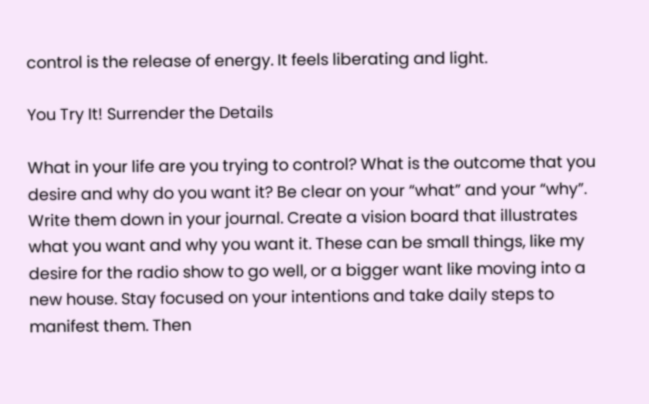control is the release of energy. It feels liberating and light.

You Try It! Surrender the Details

What in your life are you trying to control? What is the outcome that you desire and why do you want it? Be clear on your “what” and your “why”. Write them down in your journal. Create a vision board that illustrates what you want and why you want it. These can be small things, like my desire for the radio show to go well, or a bigger want like moving into a new house. Stay focused on your intentions and take daily steps to manifest them. Then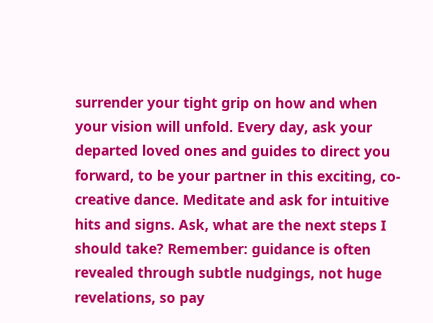surrender your tight grip on how and when your vision will unfold. Every day, ask your departed loved ones and guides to direct you forward, to be your partner in this exciting, co-creative dance. Meditate and ask for intuitive hits and signs. Ask, what are the next steps I should take? Remember: guidance is often revealed through subtle nudgings, not huge revelations, so pay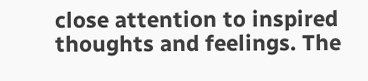close attention to inspired thoughts and feelings. The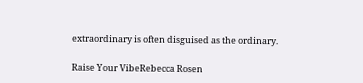extraordinary is often disguised as the ordinary.

Raise Your VibeRebecca Rosen